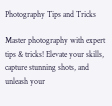Photography Tips and Tricks

Master photography with expert tips & tricks! Elevate your skills, capture stunning shots, and unleash your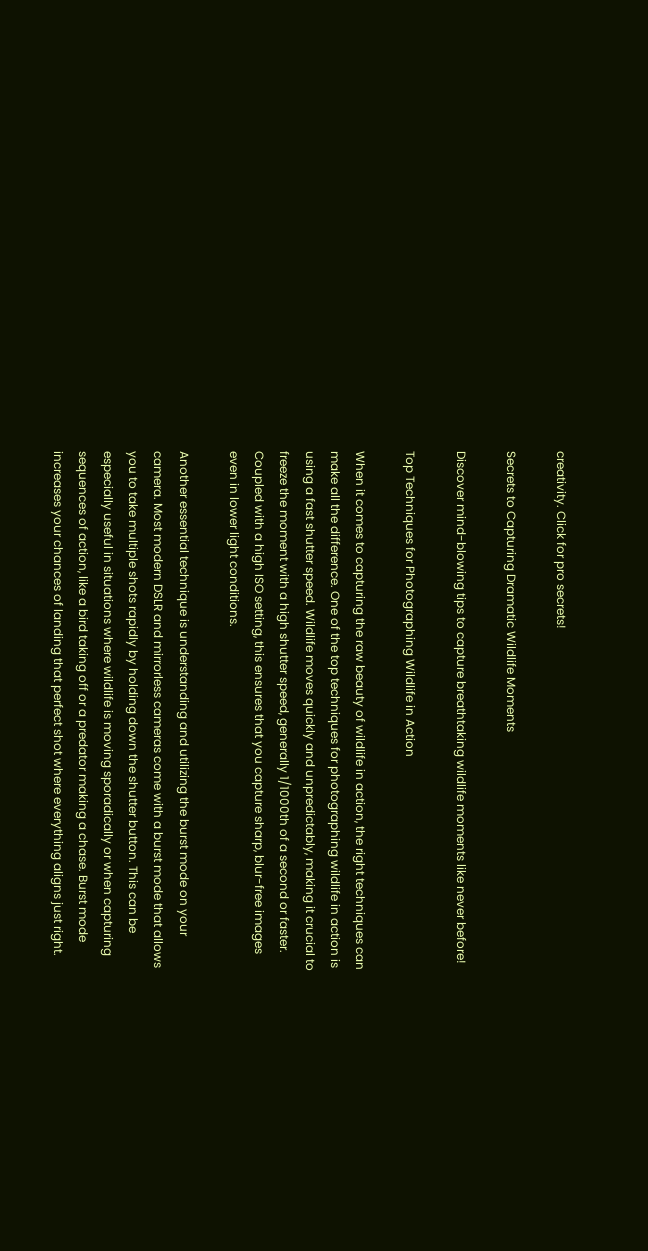creativity. Click for pro secrets!

Secrets to Capturing Dramatic Wildlife Moments

Discover mind-blowing tips to capture breathtaking wildlife moments like never before!

Top Techniques for Photographing Wildlife in Action

When it comes to capturing the raw beauty of wildlife in action, the right techniques can make all the difference. One of the top techniques for photographing wildlife in action is using a fast shutter speed. Wildlife moves quickly and unpredictably, making it crucial to freeze the moment with a high shutter speed, generally 1/1000th of a second or faster. Coupled with a high ISO setting, this ensures that you capture sharp, blur-free images even in lower light conditions.

Another essential technique is understanding and utilizing the burst mode on your camera. Most modern DSLR and mirrorless cameras come with a burst mode that allows you to take multiple shots rapidly by holding down the shutter button. This can be especially useful in situations where wildlife is moving sporadically or when capturing sequences of action, like a bird taking off or a predator making a chase. Burst mode increases your chances of landing that perfect shot where everything aligns just right.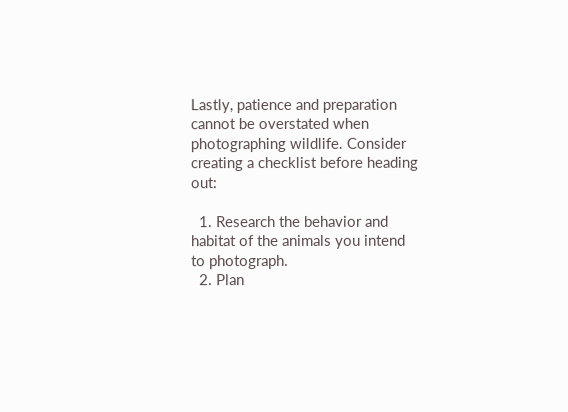Lastly, patience and preparation cannot be overstated when photographing wildlife. Consider creating a checklist before heading out:

  1. Research the behavior and habitat of the animals you intend to photograph.
  2. Plan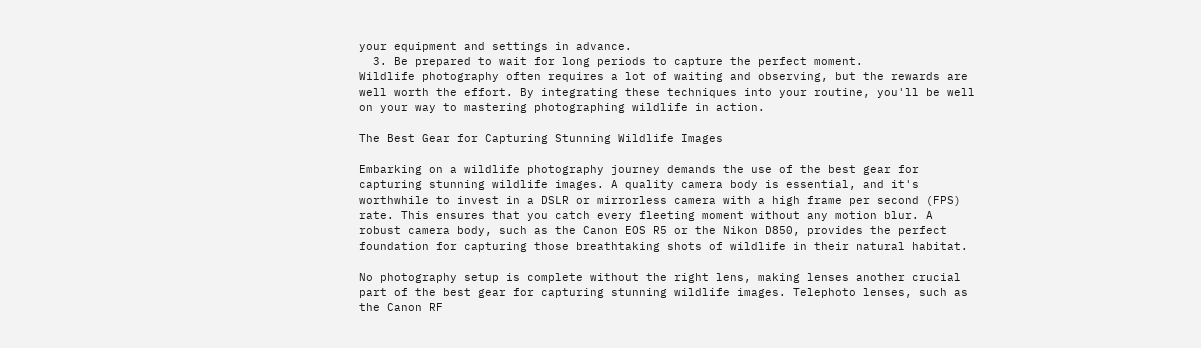your equipment and settings in advance.
  3. Be prepared to wait for long periods to capture the perfect moment.
Wildlife photography often requires a lot of waiting and observing, but the rewards are well worth the effort. By integrating these techniques into your routine, you'll be well on your way to mastering photographing wildlife in action.

The Best Gear for Capturing Stunning Wildlife Images

Embarking on a wildlife photography journey demands the use of the best gear for capturing stunning wildlife images. A quality camera body is essential, and it's worthwhile to invest in a DSLR or mirrorless camera with a high frame per second (FPS) rate. This ensures that you catch every fleeting moment without any motion blur. A robust camera body, such as the Canon EOS R5 or the Nikon D850, provides the perfect foundation for capturing those breathtaking shots of wildlife in their natural habitat.

No photography setup is complete without the right lens, making lenses another crucial part of the best gear for capturing stunning wildlife images. Telephoto lenses, such as the Canon RF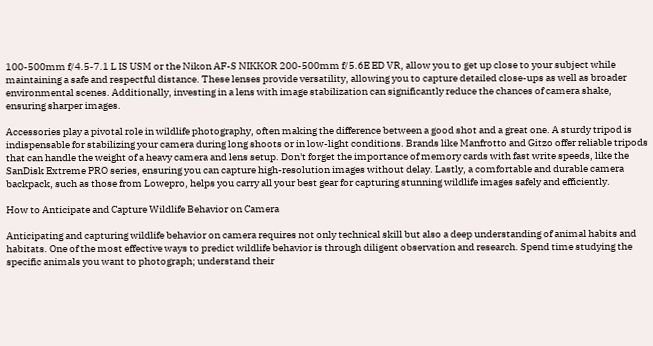100-500mm f/4.5-7.1 L IS USM or the Nikon AF-S NIKKOR 200-500mm f/5.6E ED VR, allow you to get up close to your subject while maintaining a safe and respectful distance. These lenses provide versatility, allowing you to capture detailed close-ups as well as broader environmental scenes. Additionally, investing in a lens with image stabilization can significantly reduce the chances of camera shake, ensuring sharper images.

Accessories play a pivotal role in wildlife photography, often making the difference between a good shot and a great one. A sturdy tripod is indispensable for stabilizing your camera during long shoots or in low-light conditions. Brands like Manfrotto and Gitzo offer reliable tripods that can handle the weight of a heavy camera and lens setup. Don't forget the importance of memory cards with fast write speeds, like the SanDisk Extreme PRO series, ensuring you can capture high-resolution images without delay. Lastly, a comfortable and durable camera backpack, such as those from Lowepro, helps you carry all your best gear for capturing stunning wildlife images safely and efficiently.

How to Anticipate and Capture Wildlife Behavior on Camera

Anticipating and capturing wildlife behavior on camera requires not only technical skill but also a deep understanding of animal habits and habitats. One of the most effective ways to predict wildlife behavior is through diligent observation and research. Spend time studying the specific animals you want to photograph; understand their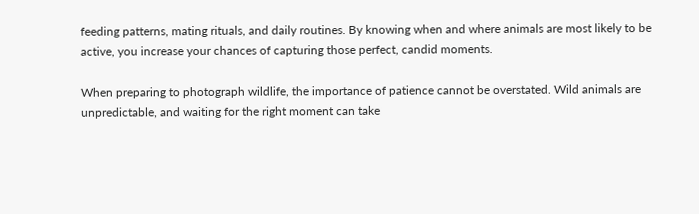feeding patterns, mating rituals, and daily routines. By knowing when and where animals are most likely to be active, you increase your chances of capturing those perfect, candid moments.

When preparing to photograph wildlife, the importance of patience cannot be overstated. Wild animals are unpredictable, and waiting for the right moment can take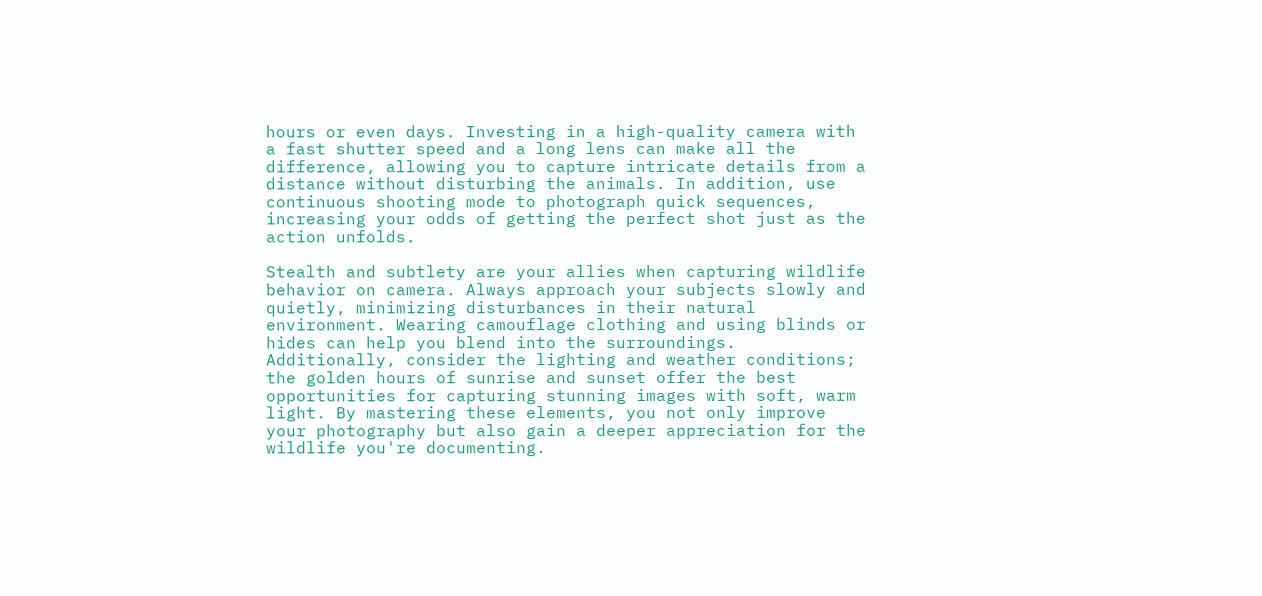hours or even days. Investing in a high-quality camera with a fast shutter speed and a long lens can make all the difference, allowing you to capture intricate details from a distance without disturbing the animals. In addition, use continuous shooting mode to photograph quick sequences, increasing your odds of getting the perfect shot just as the action unfolds.

Stealth and subtlety are your allies when capturing wildlife behavior on camera. Always approach your subjects slowly and quietly, minimizing disturbances in their natural environment. Wearing camouflage clothing and using blinds or hides can help you blend into the surroundings. Additionally, consider the lighting and weather conditions; the golden hours of sunrise and sunset offer the best opportunities for capturing stunning images with soft, warm light. By mastering these elements, you not only improve your photography but also gain a deeper appreciation for the wildlife you're documenting.